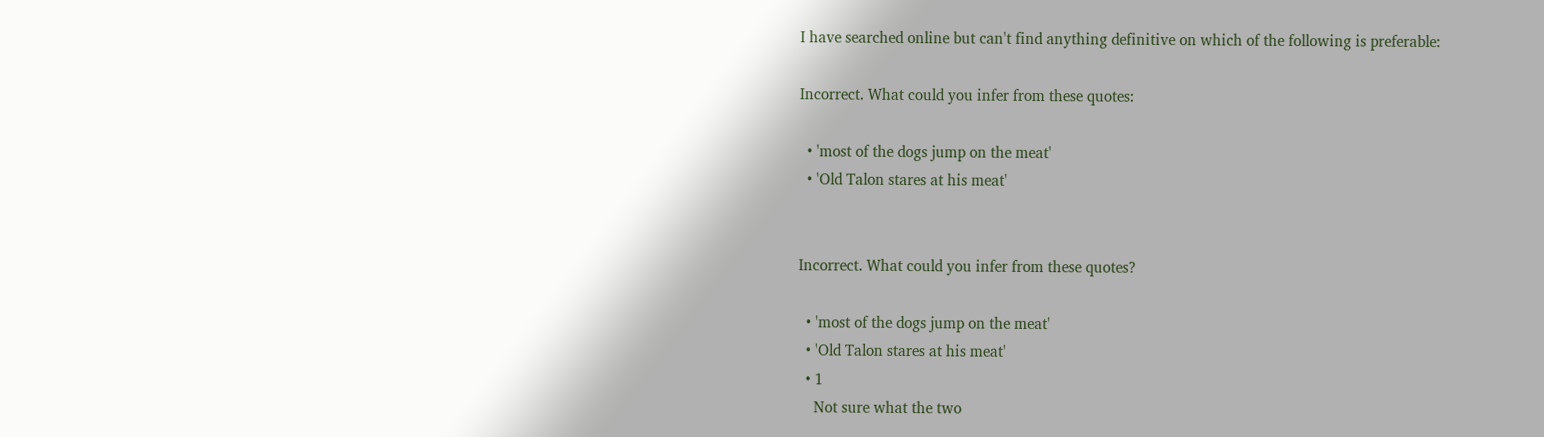I have searched online but can't find anything definitive on which of the following is preferable:

Incorrect. What could you infer from these quotes:

  • 'most of the dogs jump on the meat'
  • 'Old Talon stares at his meat'


Incorrect. What could you infer from these quotes?

  • 'most of the dogs jump on the meat'
  • 'Old Talon stares at his meat'
  • 1
    Not sure what the two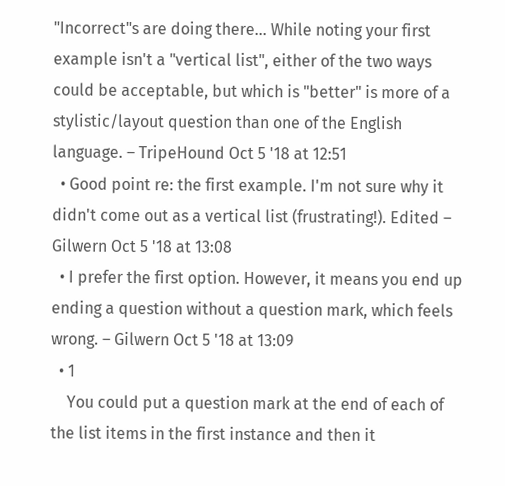"Incorrect"s are doing there... While noting your first example isn't a "vertical list", either of the two ways could be acceptable, but which is "better" is more of a stylistic/layout question than one of the English language. – TripeHound Oct 5 '18 at 12:51
  • Good point re: the first example. I'm not sure why it didn't come out as a vertical list (frustrating!). Edited – Gilwern Oct 5 '18 at 13:08
  • I prefer the first option. However, it means you end up ending a question without a question mark, which feels wrong. – Gilwern Oct 5 '18 at 13:09
  • 1
    You could put a question mark at the end of each of the list items in the first instance and then it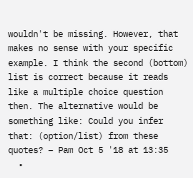wouldn't be missing. However, that makes no sense with your specific example. I think the second (bottom) list is correct because it reads like a multiple choice question then. The alternative would be something like: Could you infer that: (option/list) from these quotes? – Pam Oct 5 '18 at 13:35
  •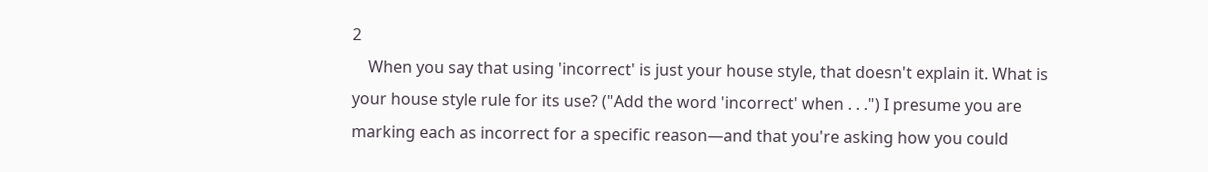2
    When you say that using 'incorrect' is just your house style, that doesn't explain it. What is your house style rule for its use? ("Add the word 'incorrect' when . . .") I presume you are marking each as incorrect for a specific reason—and that you're asking how you could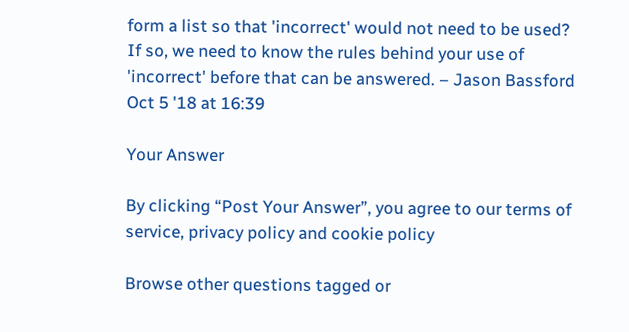form a list so that 'incorrect' would not need to be used? If so, we need to know the rules behind your use of 'incorrect' before that can be answered. – Jason Bassford Oct 5 '18 at 16:39

Your Answer

By clicking “Post Your Answer”, you agree to our terms of service, privacy policy and cookie policy

Browse other questions tagged or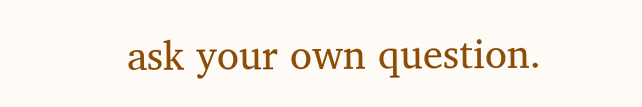ask your own question.